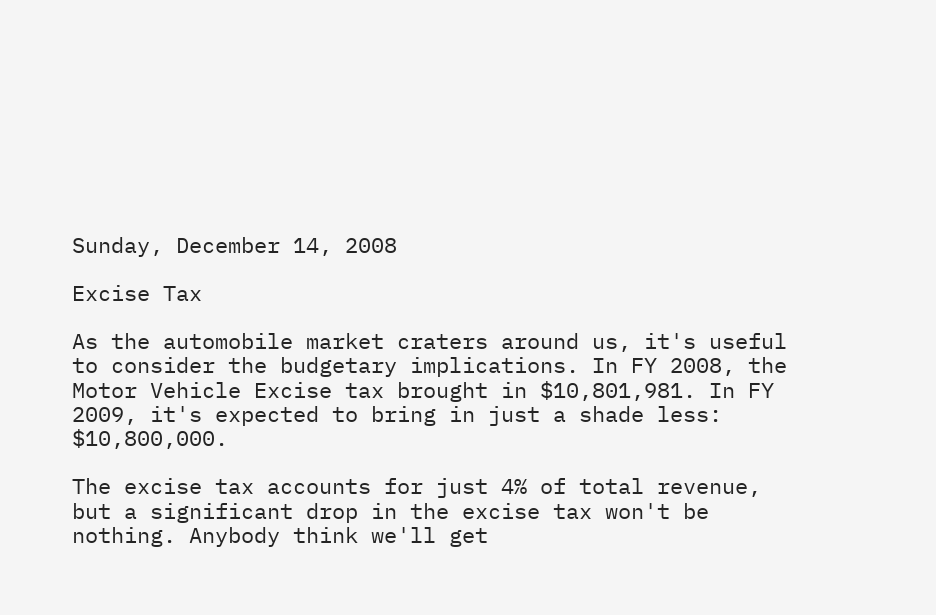Sunday, December 14, 2008

Excise Tax

As the automobile market craters around us, it's useful to consider the budgetary implications. In FY 2008, the Motor Vehicle Excise tax brought in $10,801,981. In FY 2009, it's expected to bring in just a shade less: $10,800,000.

The excise tax accounts for just 4% of total revenue, but a significant drop in the excise tax won't be nothing. Anybody think we'll get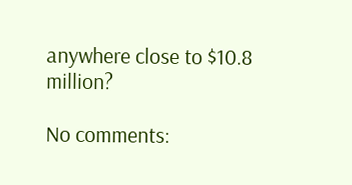anywhere close to $10.8 million?

No comments: